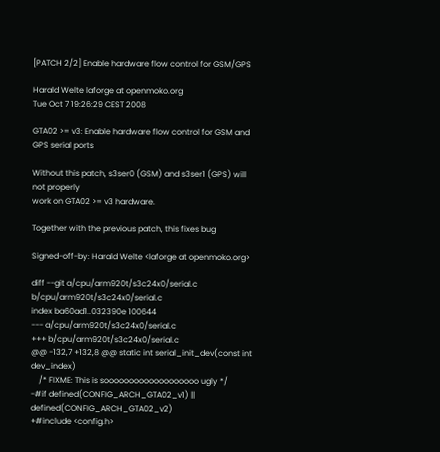[PATCH 2/2] Enable hardware flow control for GSM/GPS

Harald Welte laforge at openmoko.org
Tue Oct 7 19:26:29 CEST 2008

GTA02 >= v3: Enable hardware flow control for GSM and GPS serial ports

Without this patch, s3ser0 (GSM) and s3ser1 (GPS) will not properly
work on GTA02 >= v3 hardware.

Together with the previous patch, this fixes bug

Signed-off-by: Harald Welte <laforge at openmoko.org>

diff --git a/cpu/arm920t/s3c24x0/serial.c b/cpu/arm920t/s3c24x0/serial.c
index ba60ad1..032390e 100644
--- a/cpu/arm920t/s3c24x0/serial.c
+++ b/cpu/arm920t/s3c24x0/serial.c
@@ -132,7 +132,8 @@ static int serial_init_dev(const int dev_index)
    /* FIXME: This is sooooooooooooooooooo ugly */
-#if defined(CONFIG_ARCH_GTA02_v1) || defined(CONFIG_ARCH_GTA02_v2)
+#include <config.h>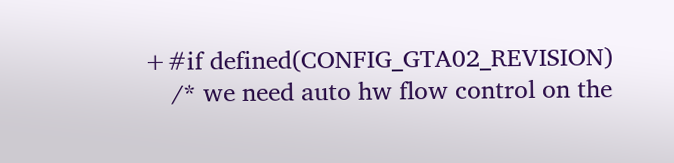+#if defined(CONFIG_GTA02_REVISION)
    /* we need auto hw flow control on the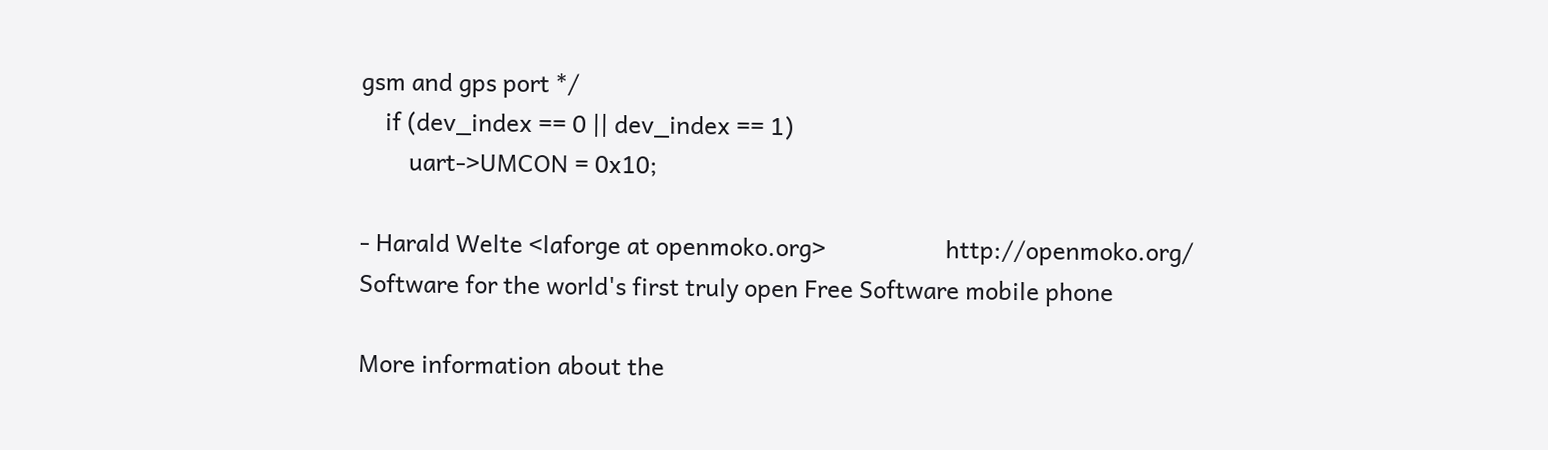gsm and gps port */
    if (dev_index == 0 || dev_index == 1)
        uart->UMCON = 0x10;

- Harald Welte <laforge at openmoko.org>                    http://openmoko.org/
Software for the world's first truly open Free Software mobile phone

More information about the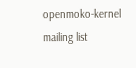openmoko-kernel mailing list